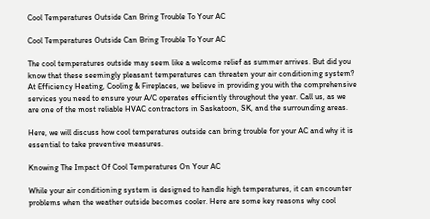Cool Temperatures Outside Can Bring Trouble To Your AC

Cool Temperatures Outside Can Bring Trouble To Your AC

The cool temperatures outside may seem like a welcome relief as summer arrives. But did you know that these seemingly pleasant temperatures can threaten your air conditioning system? At Efficiency Heating, Cooling & Fireplaces, we believe in providing you with the comprehensive services you need to ensure your A/C operates efficiently throughout the year. Call us, as we are one of the most reliable HVAC contractors in Saskatoon, SK, and the surrounding areas.

Here, we will discuss how cool temperatures outside can bring trouble for your AC and why it is essential to take preventive measures.

Knowing The Impact Of Cool Temperatures On Your AC

While your air conditioning system is designed to handle high temperatures, it can encounter problems when the weather outside becomes cooler. Here are some key reasons why cool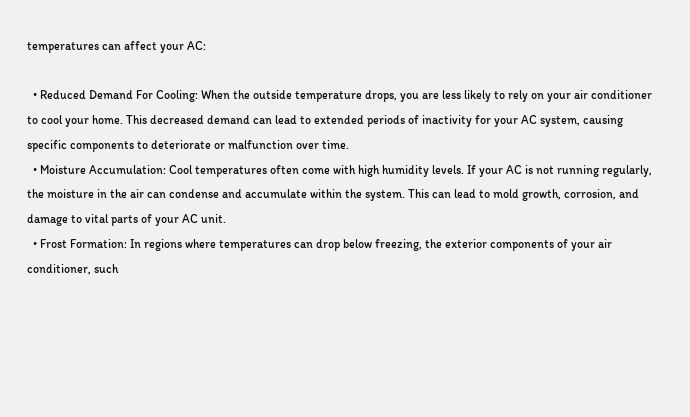temperatures can affect your AC:

  • Reduced Demand For Cooling: When the outside temperature drops, you are less likely to rely on your air conditioner to cool your home. This decreased demand can lead to extended periods of inactivity for your AC system, causing specific components to deteriorate or malfunction over time.
  • Moisture Accumulation: Cool temperatures often come with high humidity levels. If your AC is not running regularly, the moisture in the air can condense and accumulate within the system. This can lead to mold growth, corrosion, and damage to vital parts of your AC unit.
  • Frost Formation: In regions where temperatures can drop below freezing, the exterior components of your air conditioner, such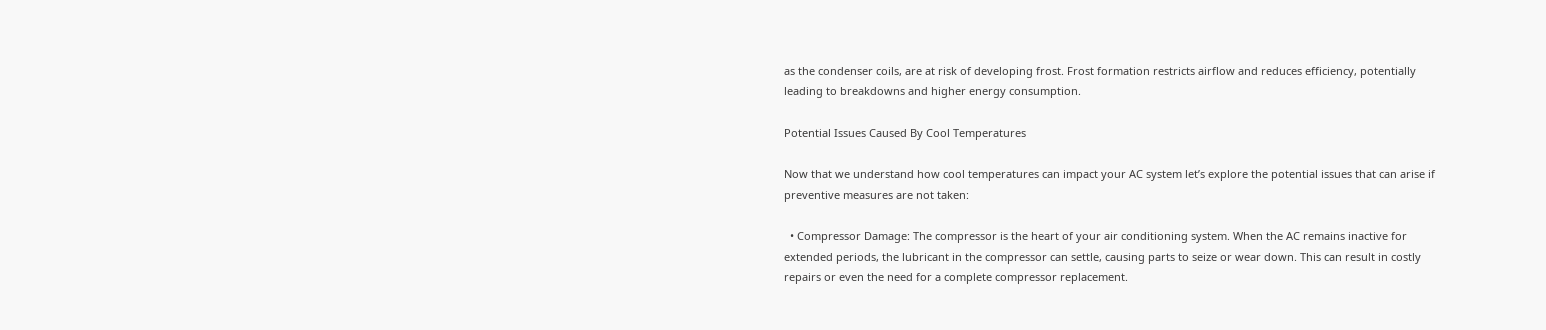as the condenser coils, are at risk of developing frost. Frost formation restricts airflow and reduces efficiency, potentially leading to breakdowns and higher energy consumption.

Potential Issues Caused By Cool Temperatures

Now that we understand how cool temperatures can impact your AC system let’s explore the potential issues that can arise if preventive measures are not taken:

  • Compressor Damage: The compressor is the heart of your air conditioning system. When the AC remains inactive for extended periods, the lubricant in the compressor can settle, causing parts to seize or wear down. This can result in costly repairs or even the need for a complete compressor replacement.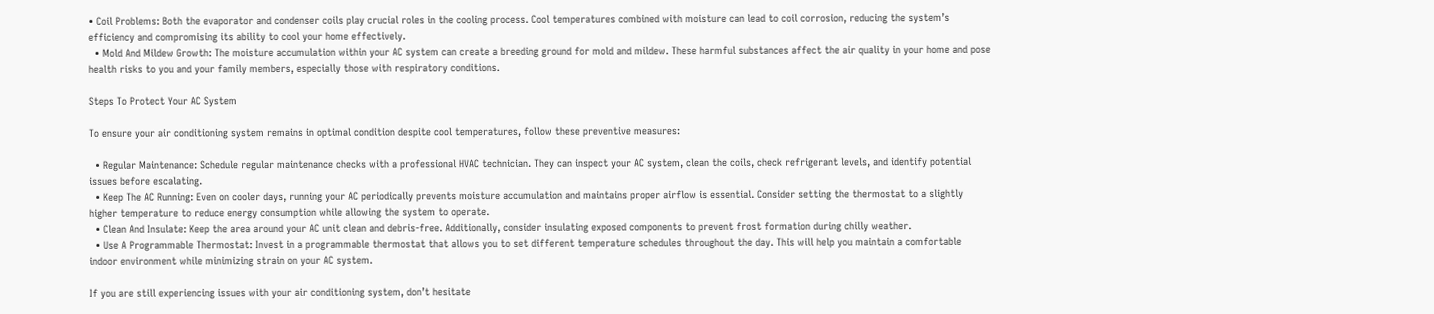• Coil Problems: Both the evaporator and condenser coils play crucial roles in the cooling process. Cool temperatures combined with moisture can lead to coil corrosion, reducing the system’s efficiency and compromising its ability to cool your home effectively.
  • Mold And Mildew Growth: The moisture accumulation within your AC system can create a breeding ground for mold and mildew. These harmful substances affect the air quality in your home and pose health risks to you and your family members, especially those with respiratory conditions.

Steps To Protect Your AC System

To ensure your air conditioning system remains in optimal condition despite cool temperatures, follow these preventive measures:

  • Regular Maintenance: Schedule regular maintenance checks with a professional HVAC technician. They can inspect your AC system, clean the coils, check refrigerant levels, and identify potential issues before escalating.
  • Keep The AC Running: Even on cooler days, running your AC periodically prevents moisture accumulation and maintains proper airflow is essential. Consider setting the thermostat to a slightly higher temperature to reduce energy consumption while allowing the system to operate.
  • Clean And Insulate: Keep the area around your AC unit clean and debris-free. Additionally, consider insulating exposed components to prevent frost formation during chilly weather.
  • Use A Programmable Thermostat: Invest in a programmable thermostat that allows you to set different temperature schedules throughout the day. This will help you maintain a comfortable indoor environment while minimizing strain on your AC system.

If you are still experiencing issues with your air conditioning system, don’t hesitate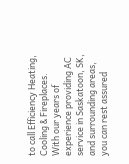to call Efficiency Heating, Cooling & Fireplaces. With our years of experience providing AC service in Saskatoon, SK, and surrounding areas, you can rest assured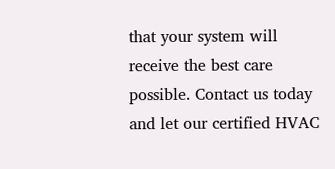that your system will receive the best care possible. Contact us today and let our certified HVAC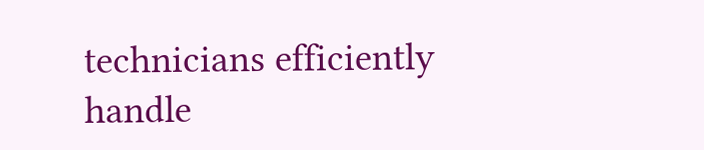technicians efficiently handle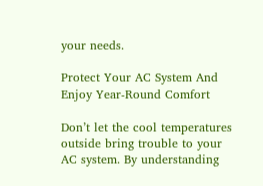your needs.

Protect Your AC System And Enjoy Year-Round Comfort

Don’t let the cool temperatures outside bring trouble to your AC system. By understanding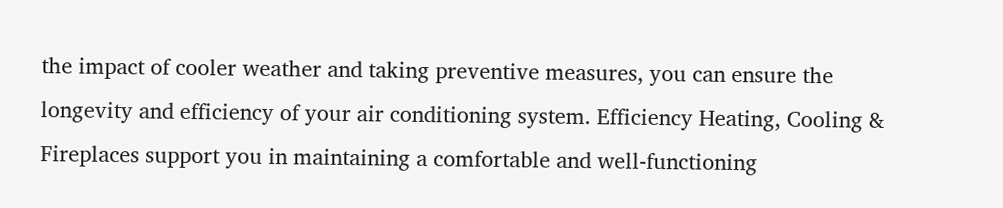the impact of cooler weather and taking preventive measures, you can ensure the longevity and efficiency of your air conditioning system. Efficiency Heating, Cooling & Fireplaces support you in maintaining a comfortable and well-functioning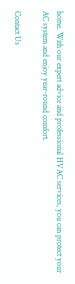home. With our expert advice and professional HVAC services, you can protect your AC system and enjoy year-round comfort.

Contact Us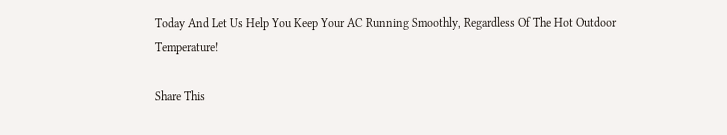Today And Let Us Help You Keep Your AC Running Smoothly, Regardless Of The Hot Outdoor Temperature!

Share This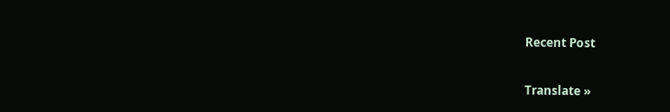Recent Post

Translate »